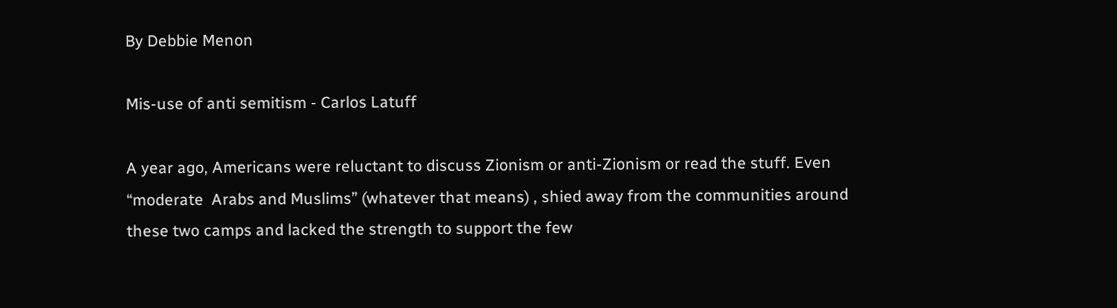By Debbie Menon

Mis-use of anti semitism - Carlos Latuff

A year ago, Americans were reluctant to discuss Zionism or anti-Zionism or read the stuff. Even “moderate  Arabs and Muslims” (whatever that means) , shied away from the communities around these two camps and lacked the strength to support the few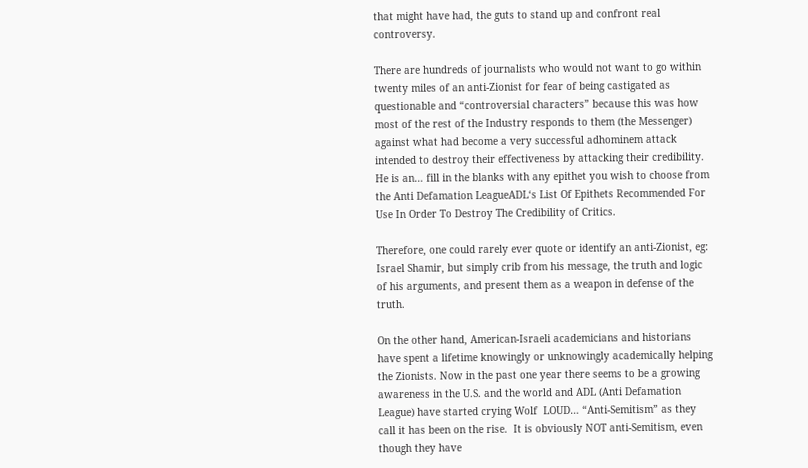that might have had, the guts to stand up and confront real controversy.

There are hundreds of journalists who would not want to go within twenty miles of an anti-Zionist for fear of being castigated as questionable and “controversial characters” because this was how most of the rest of the Industry responds to them (the Messenger) against what had become a very successful adhominem attack intended to destroy their effectiveness by attacking their credibility.  He is an… fill in the blanks with any epithet you wish to choose from the Anti Defamation LeagueADL‘s List Of Epithets Recommended For Use In Order To Destroy The Credibility of Critics.

Therefore, one could rarely ever quote or identify an anti-Zionist, eg: Israel Shamir, but simply crib from his message, the truth and logic of his arguments, and present them as a weapon in defense of the truth.

On the other hand, American-Israeli academicians and historians have spent a lifetime knowingly or unknowingly academically helping the Zionists. Now in the past one year there seems to be a growing awareness in the U.S. and the world and ADL (Anti Defamation League) have started crying Wolf  LOUD… “Anti-Semitism” as they call it has been on the rise.  It is obviously NOT anti-Semitism, even though they have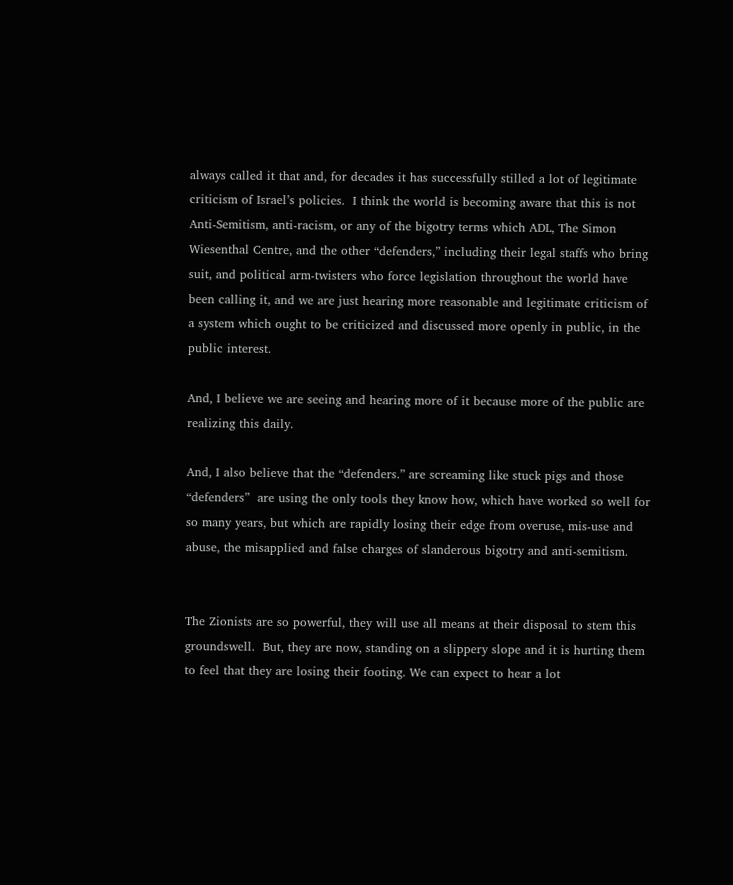always called it that and, for decades it has successfully stilled a lot of legitimate criticism of Israel’s policies.  I think the world is becoming aware that this is not Anti-Semitism, anti-racism, or any of the bigotry terms which ADL, The Simon Wiesenthal Centre, and the other “defenders,” including their legal staffs who bring suit, and political arm-twisters who force legislation throughout the world have been calling it, and we are just hearing more reasonable and legitimate criticism of a system which ought to be criticized and discussed more openly in public, in the public interest.

And, I believe we are seeing and hearing more of it because more of the public are realizing this daily.

And, I also believe that the “defenders.” are screaming like stuck pigs and those “defenders”  are using the only tools they know how, which have worked so well for so many years, but which are rapidly losing their edge from overuse, mis-use and abuse, the misapplied and false charges of slanderous bigotry and anti-semitism.


The Zionists are so powerful, they will use all means at their disposal to stem this groundswell.  But, they are now, standing on a slippery slope and it is hurting them to feel that they are losing their footing. We can expect to hear a lot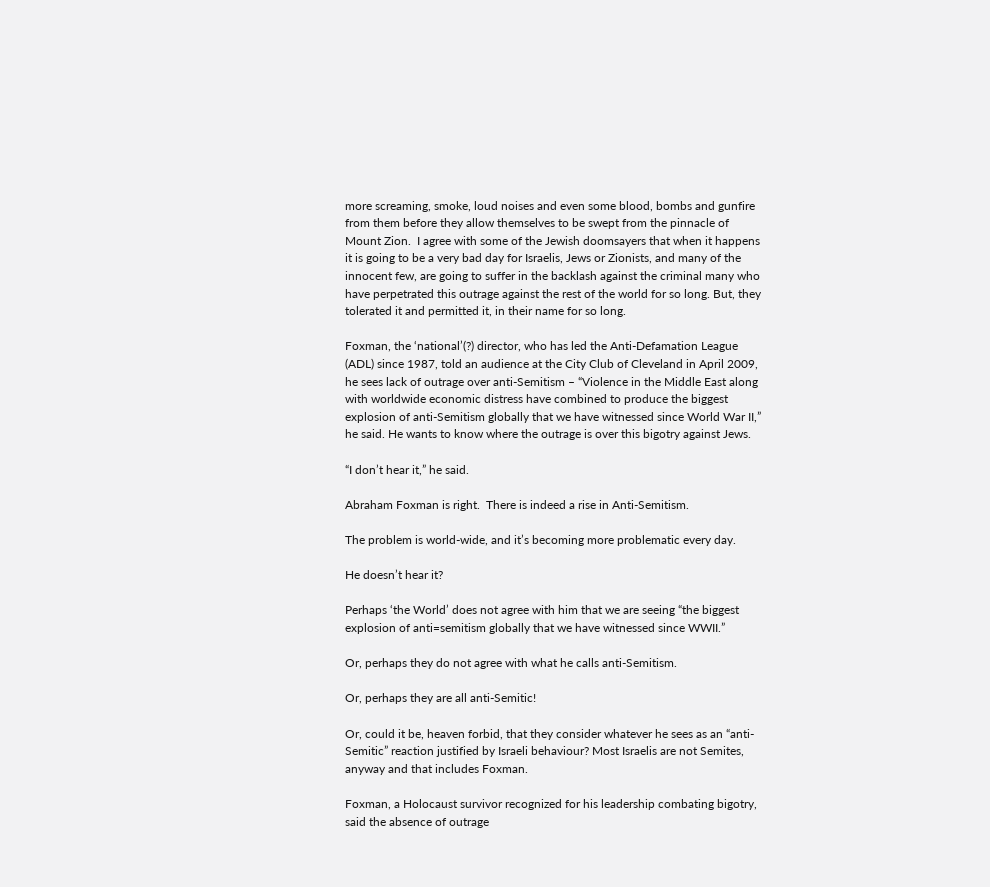more screaming, smoke, loud noises and even some blood, bombs and gunfire from them before they allow themselves to be swept from the pinnacle of Mount Zion.  I agree with some of the Jewish doomsayers that when it happens it is going to be a very bad day for Israelis, Jews or Zionists, and many of the innocent few, are going to suffer in the backlash against the criminal many who have perpetrated this outrage against the rest of the world for so long. But, they tolerated it and permitted it, in their name for so long.

Foxman, the ‘national’(?) director, who has led the Anti-Defamation League (ADL) since 1987, told an audience at the City Club of Cleveland in April 2009,  he sees lack of outrage over anti-Semitism – “Violence in the Middle East along with worldwide economic distress have combined to produce the biggest explosion of anti-Semitism globally that we have witnessed since World War II,” he said. He wants to know where the outrage is over this bigotry against Jews.

“I don’t hear it,” he said.

Abraham Foxman is right.  There is indeed a rise in Anti-Semitism.

The problem is world-wide, and it’s becoming more problematic every day.

He doesn’t hear it?

Perhaps ‘the World’ does not agree with him that we are seeing “the biggest explosion of anti=semitism globally that we have witnessed since WWII.”

Or, perhaps they do not agree with what he calls anti-Semitism.

Or, perhaps they are all anti-Semitic!

Or, could it be, heaven forbid, that they consider whatever he sees as an “anti-Semitic” reaction justified by Israeli behaviour? Most Israelis are not Semites, anyway and that includes Foxman.

Foxman, a Holocaust survivor recognized for his leadership combating bigotry, said the absence of outrage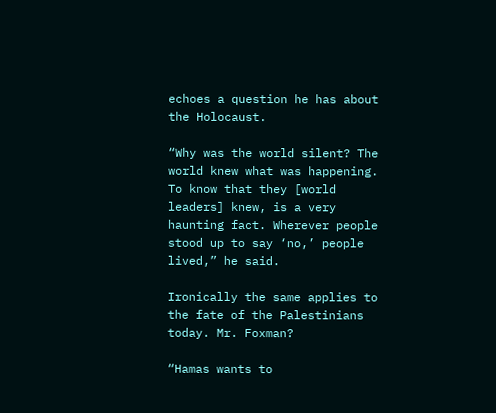echoes a question he has about the Holocaust.

“Why was the world silent? The world knew what was happening. To know that they [world leaders] knew, is a very haunting fact. Wherever people stood up to say ‘no,’ people lived,” he said.

Ironically the same applies to the fate of the Palestinians today. Mr. Foxman?

“Hamas wants to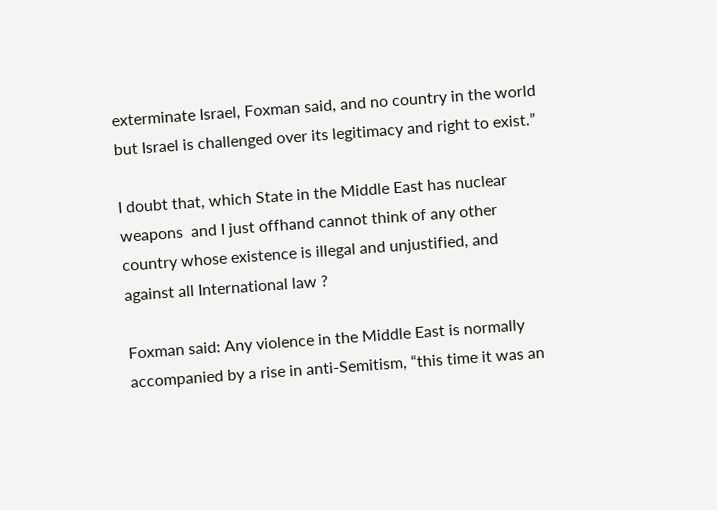exterminate Israel, Foxman said, and no country in the world but Israel is challenged over its legitimacy and right to exist.”

I doubt that, which State in the Middle East has nuclear weapons  and I just offhand cannot think of any other country whose existence is illegal and unjustified, and against all International law ?

Foxman said: Any violence in the Middle East is normally accompanied by a rise in anti-Semitism, “this time it was an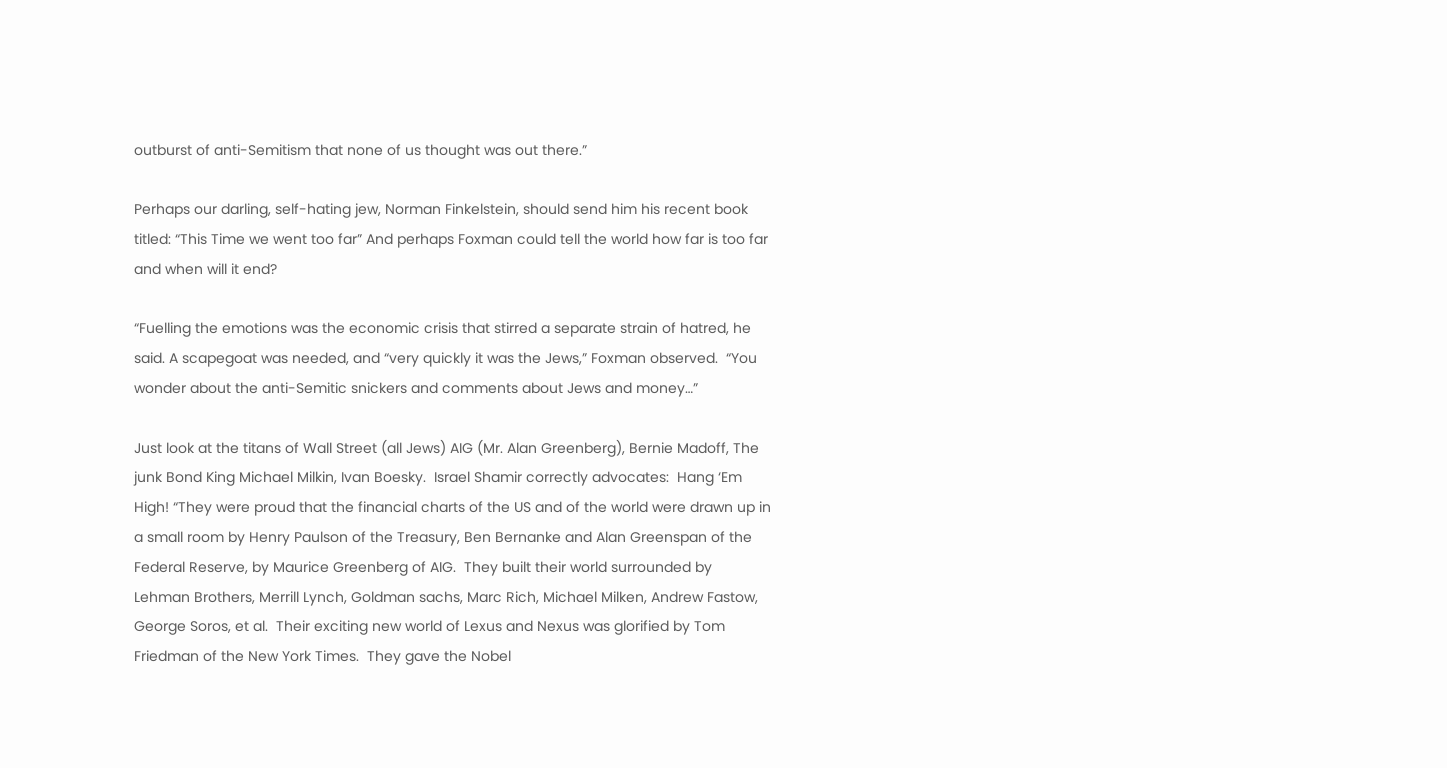outburst of anti-Semitism that none of us thought was out there.”

Perhaps our darling, self-hating jew, Norman Finkelstein, should send him his recent book titled: “This Time we went too far” And perhaps Foxman could tell the world how far is too far and when will it end?

“Fuelling the emotions was the economic crisis that stirred a separate strain of hatred, he said. A scapegoat was needed, and “very quickly it was the Jews,” Foxman observed.  “You wonder about the anti-Semitic snickers and comments about Jews and money…”

Just look at the titans of Wall Street (all Jews) AIG (Mr. Alan Greenberg), Bernie Madoff, The junk Bond King Michael Milkin, Ivan Boesky.  Israel Shamir correctly advocates:  Hang ‘Em High! “They were proud that the financial charts of the US and of the world were drawn up in a small room by Henry Paulson of the Treasury, Ben Bernanke and Alan Greenspan of the Federal Reserve, by Maurice Greenberg of AIG.  They built their world surrounded by Lehman Brothers, Merrill Lynch, Goldman sachs, Marc Rich, Michael Milken, Andrew Fastow, George Soros, et al.  Their exciting new world of Lexus and Nexus was glorified by Tom Friedman of the New York Times.  They gave the Nobel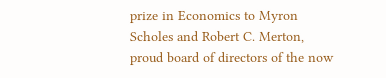prize in Economics to Myron Scholes and Robert C. Merton, proud board of directors of the now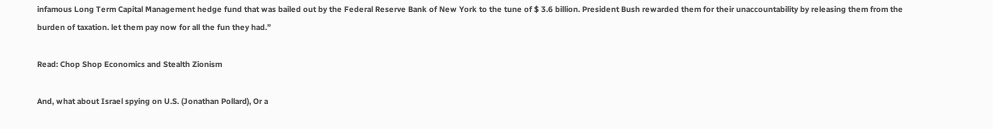infamous Long Term Capital Management hedge fund that was bailed out by the Federal Reserve Bank of New York to the tune of $ 3.6 billion. President Bush rewarded them for their unaccountability by releasing them from the burden of taxation. let them pay now for all the fun they had.”

Read: Chop Shop Economics and Stealth Zionism

And, what about Israel spying on U.S. (Jonathan Pollard), Or a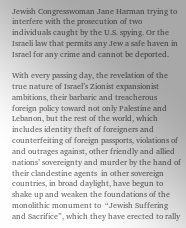Jewish Congresswoman Jane Harman trying to interfere with the prosecution of two individuals caught by the U.S. spying. Or the Israeli law that permits any Jew a safe haven in Israel for any crime and cannot be deported.

With every passing day, the revelation of the true nature of Israel’s Zionist expansionist ambitions, their barbaric and treacherous foreign policy toward not only Palestine and Lebanon, but the rest of the world, which includes identity theft of foreigners and counterfeiting of foreign passports, violations of and outrages against, other friendly and allied nations’ sovereignty and murder by the hand of their clandestine agents  in other sovereign countries, in broad daylight, have begun to shake up and weaken the foundations of the monolithic monument to  “Jewish Suffering and Sacrifice”, which they have erected to rally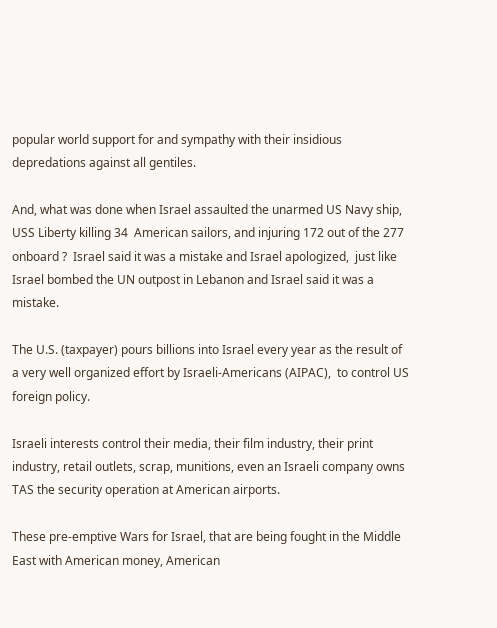popular world support for and sympathy with their insidious depredations against all gentiles.

And, what was done when Israel assaulted the unarmed US Navy ship,  USS Liberty killing 34  American sailors, and injuring 172 out of the 277 onboard ?  Israel said it was a mistake and Israel apologized,  just like Israel bombed the UN outpost in Lebanon and Israel said it was a mistake.

The U.S. (taxpayer) pours billions into Israel every year as the result of a very well organized effort by Israeli-Americans (AIPAC),  to control US foreign policy.

Israeli interests control their media, their film industry, their print industry, retail outlets, scrap, munitions, even an Israeli company owns TAS the security operation at American airports.

These pre-emptive Wars for Israel, that are being fought in the Middle East with American money, American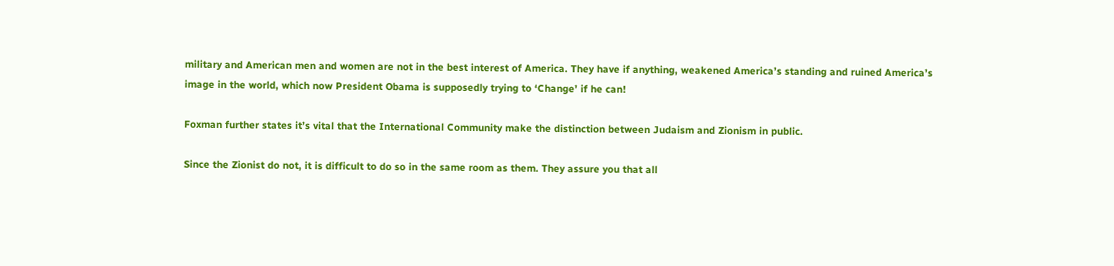military and American men and women are not in the best interest of America. They have if anything, weakened America’s standing and ruined America’s image in the world, which now President Obama is supposedly trying to ‘Change’ if he can!

Foxman further states it’s vital that the International Community make the distinction between Judaism and Zionism in public.

Since the Zionist do not, it is difficult to do so in the same room as them. They assure you that all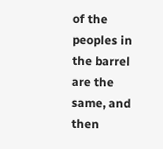of the peoples in the barrel are the same, and then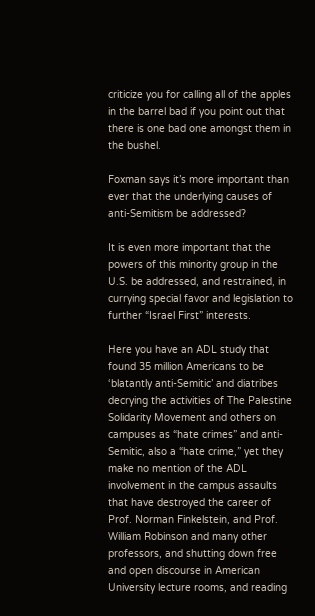criticize you for calling all of the apples in the barrel bad if you point out that there is one bad one amongst them in the bushel.

Foxman says it’s more important than ever that the underlying causes of anti-Semitism be addressed?

It is even more important that the powers of this minority group in the U.S. be addressed, and restrained, in currying special favor and legislation to further “Israel First” interests.

Here you have an ADL study that found 35 million Americans to be ‘blatantly anti-Semitic’ and diatribes decrying the activities of The Palestine Solidarity Movement and others on campuses as “hate crimes” and anti-Semitic, also a “hate crime,” yet they make no mention of the ADL involvement in the campus assaults that have destroyed the career of Prof. Norman Finkelstein, and Prof. William Robinson and many other professors, and shutting down free and open discourse in American University lecture rooms, and reading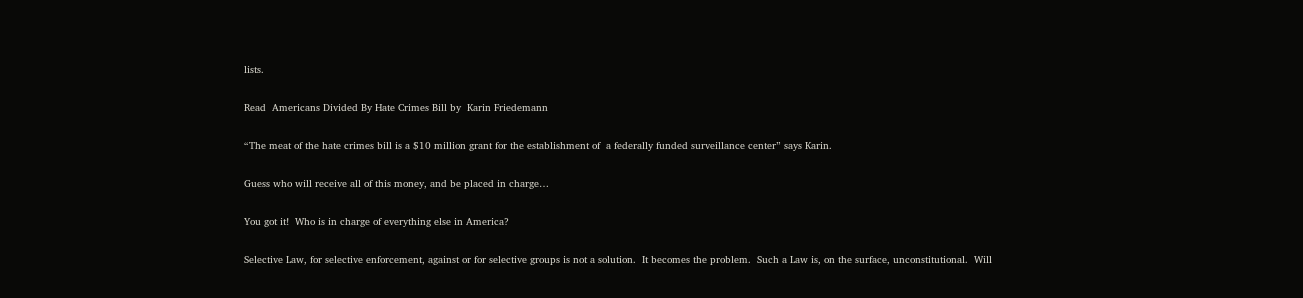lists.

Read  Americans Divided By Hate Crimes Bill by  Karin Friedemann

“The meat of the hate crimes bill is a $10 million grant for the establishment of  a federally funded surveillance center” says Karin.

Guess who will receive all of this money, and be placed in charge…

You got it!  Who is in charge of everything else in America?

Selective Law, for selective enforcement, against or for selective groups is not a solution.  It becomes the problem.  Such a Law is, on the surface, unconstitutional.  Will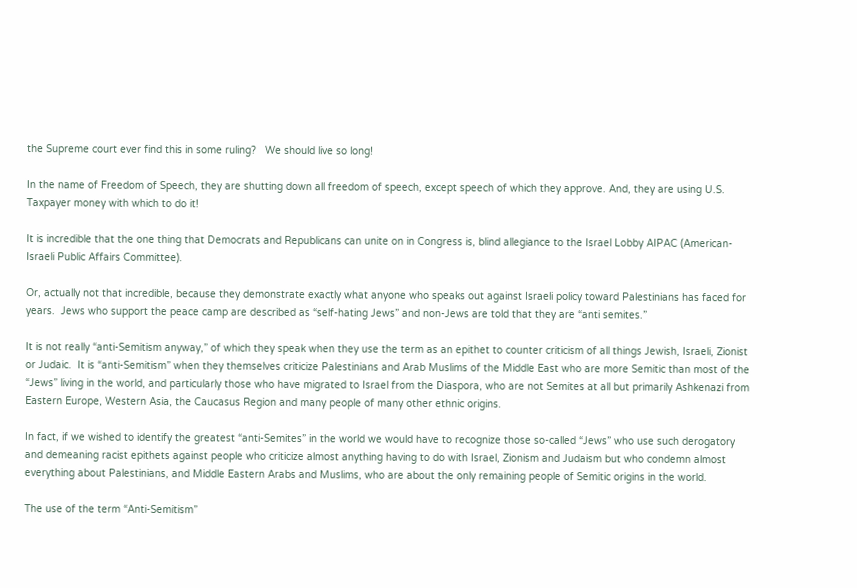the Supreme court ever find this in some ruling?   We should live so long!

In the name of Freedom of Speech, they are shutting down all freedom of speech, except speech of which they approve. And, they are using U.S. Taxpayer money with which to do it!

It is incredible that the one thing that Democrats and Republicans can unite on in Congress is, blind allegiance to the Israel Lobby AIPAC (American-Israeli Public Affairs Committee).

Or, actually not that incredible, because they demonstrate exactly what anyone who speaks out against Israeli policy toward Palestinians has faced for years.  Jews who support the peace camp are described as “self-hating Jews” and non-Jews are told that they are “anti semites.”

It is not really “anti-Semitism anyway,” of which they speak when they use the term as an epithet to counter criticism of all things Jewish, Israeli, Zionist or Judaic.  It is “anti-Semitism” when they themselves criticize Palestinians and Arab Muslims of the Middle East who are more Semitic than most of the “Jews” living in the world, and particularly those who have migrated to Israel from the Diaspora, who are not Semites at all but primarily Ashkenazi from Eastern Europe, Western Asia, the Caucasus Region and many people of many other ethnic origins.

In fact, if we wished to identify the greatest “anti-Semites” in the world we would have to recognize those so-called “Jews” who use such derogatory and demeaning racist epithets against people who criticize almost anything having to do with Israel, Zionism and Judaism but who condemn almost everything about Palestinians, and Middle Eastern Arabs and Muslims, who are about the only remaining people of Semitic origins in the world.

The use of the term “Anti-Semitism”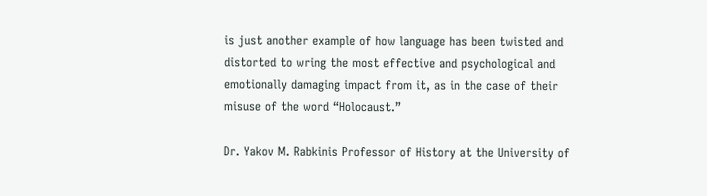is just another example of how language has been twisted and distorted to wring the most effective and psychological and emotionally damaging impact from it, as in the case of their misuse of the word “Holocaust.”

Dr. Yakov M. Rabkinis Professor of History at the University of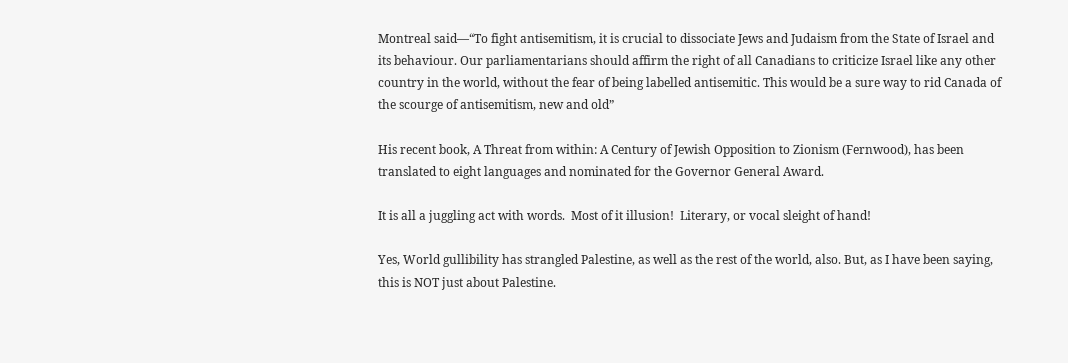Montreal said—“To fight antisemitism, it is crucial to dissociate Jews and Judaism from the State of Israel and its behaviour. Our parliamentarians should affirm the right of all Canadians to criticize Israel like any other country in the world, without the fear of being labelled antisemitic. This would be a sure way to rid Canada of the scourge of antisemitism, new and old”

His recent book, A Threat from within: A Century of Jewish Opposition to Zionism (Fernwood), has been translated to eight languages and nominated for the Governor General Award.

It is all a juggling act with words.  Most of it illusion!  Literary, or vocal sleight of hand!

Yes, World gullibility has strangled Palestine, as well as the rest of the world, also. But, as I have been saying, this is NOT just about Palestine.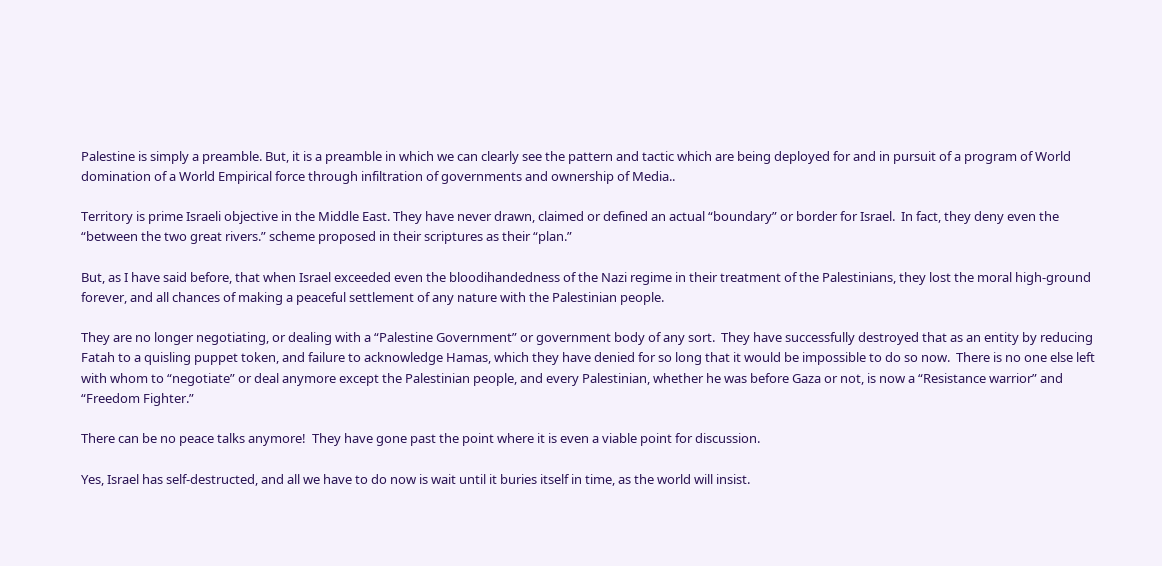Palestine is simply a preamble. But, it is a preamble in which we can clearly see the pattern and tactic which are being deployed for and in pursuit of a program of World domination of a World Empirical force through infiltration of governments and ownership of Media..

Territory is prime Israeli objective in the Middle East. They have never drawn, claimed or defined an actual “boundary” or border for Israel.  In fact, they deny even the “between the two great rivers.” scheme proposed in their scriptures as their “plan.”

But, as I have said before, that when Israel exceeded even the bloodihandedness of the Nazi regime in their treatment of the Palestinians, they lost the moral high-ground forever, and all chances of making a peaceful settlement of any nature with the Palestinian people.

They are no longer negotiating, or dealing with a “Palestine Government” or government body of any sort.  They have successfully destroyed that as an entity by reducing Fatah to a quisling puppet token, and failure to acknowledge Hamas, which they have denied for so long that it would be impossible to do so now.  There is no one else left with whom to “negotiate” or deal anymore except the Palestinian people, and every Palestinian, whether he was before Gaza or not, is now a “Resistance warrior” and “Freedom Fighter.”

There can be no peace talks anymore!  They have gone past the point where it is even a viable point for discussion.

Yes, Israel has self-destructed, and all we have to do now is wait until it buries itself in time, as the world will insist.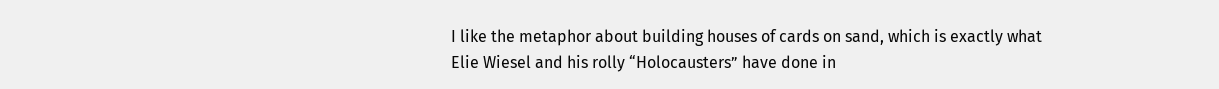I like the metaphor about building houses of cards on sand, which is exactly what Elie Wiesel and his rolly “Holocausters” have done in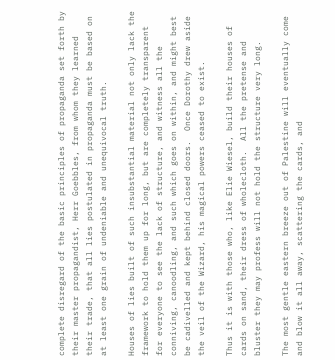complete disregard of the basic principles of propaganda set forth by their master propagandist, Herr Goebbles, from whom they learned their trade, that all lies postulated in propaganda must be based on at least one grain of undeniable and unequivocal truth.

Houses of lies built of such insubstantial material not only lack the framework to hold them up for long, but are completely transparent for everyone to see the lack of structure, and witness all the conniving, canoodling, and such which goes on within, and might best be cadivelled and kept behind closed doors.  Once Dorothy drew aside the veil of the Wizard, his magical powers ceased to exist.

Thus it is with those who, like Elie Wiesel, build their houses of cards on sand, their dress of wholecloth.  All the pretense and bluster they may profess will not hold the structure very long.

The most gentle eastern breeze out of Palestine will eventually come and blow it all away, scattering the cards, and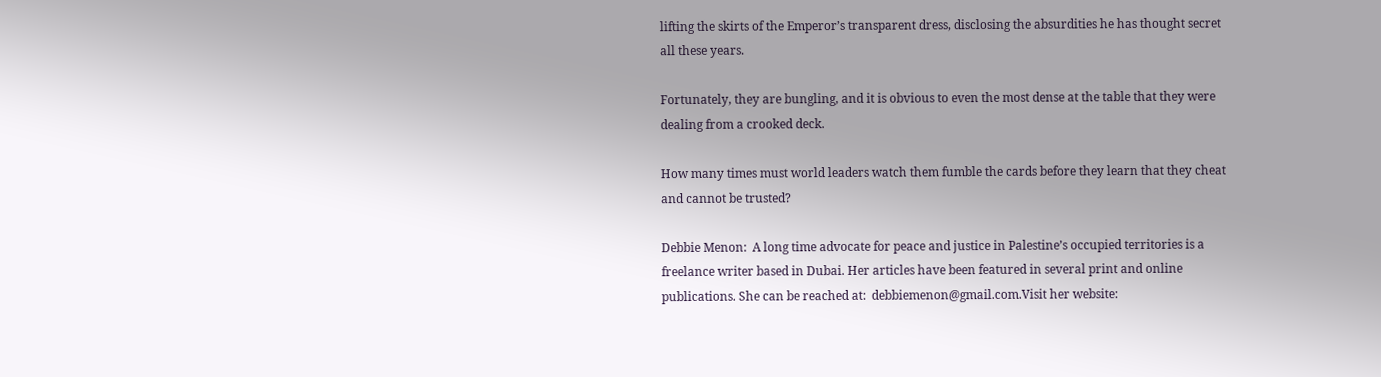lifting the skirts of the Emperor’s transparent dress, disclosing the absurdities he has thought secret all these years.

Fortunately, they are bungling, and it is obvious to even the most dense at the table that they were dealing from a crooked deck.

How many times must world leaders watch them fumble the cards before they learn that they cheat and cannot be trusted?

Debbie Menon:  A long time advocate for peace and justice in Palestine’s occupied territories is a freelance writer based in Dubai. Her articles have been featured in several print and online publications. She can be reached at:  debbiemenon@gmail.com.Visit her website: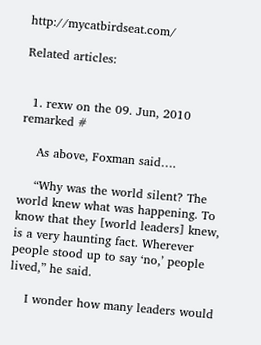http://mycatbirdseat.com/

Related articles:


  1. rexw on the 09. Jun, 2010 remarked #

    As above, Foxman said….

    “Why was the world silent? The world knew what was happening. To know that they [world leaders] knew, is a very haunting fact. Wherever people stood up to say ‘no,’ people lived,” he said.

    I wonder how many leaders would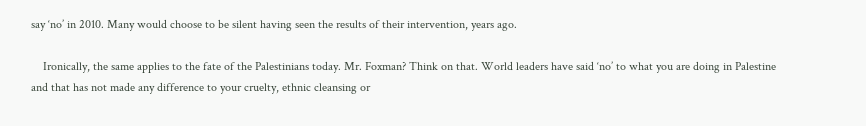say ‘no’ in 2010. Many would choose to be silent having seen the results of their intervention, years ago.

    Ironically, the same applies to the fate of the Palestinians today. Mr. Foxman? Think on that. World leaders have said ‘no’ to what you are doing in Palestine and that has not made any difference to your cruelty, ethnic cleansing or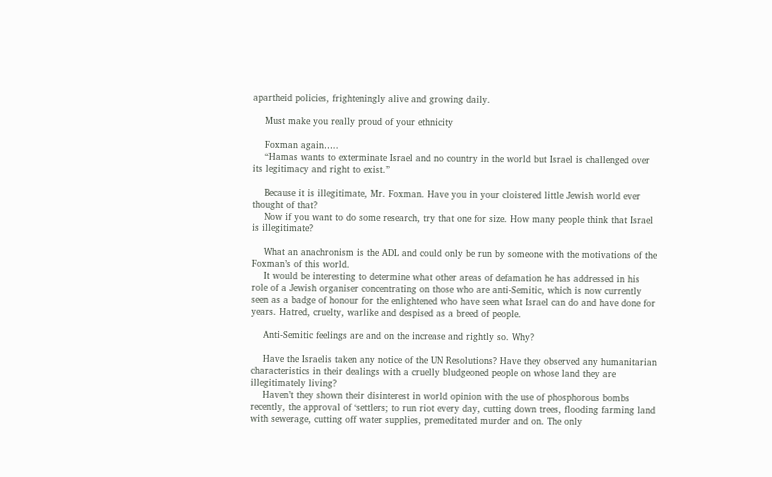apartheid policies, frighteningly alive and growing daily.

    Must make you really proud of your ethnicity

    Foxman again…..
    “Hamas wants to exterminate Israel and no country in the world but Israel is challenged over its legitimacy and right to exist.”

    Because it is illegitimate, Mr. Foxman. Have you in your cloistered little Jewish world ever thought of that?
    Now if you want to do some research, try that one for size. How many people think that Israel is illegitimate?

    What an anachronism is the ADL and could only be run by someone with the motivations of the Foxman’s of this world.
    It would be interesting to determine what other areas of defamation he has addressed in his role of a Jewish organiser concentrating on those who are anti-Semitic, which is now currently seen as a badge of honour for the enlightened who have seen what Israel can do and have done for years. Hatred, cruelty, warlike and despised as a breed of people.

    Anti-Semitic feelings are and on the increase and rightly so. Why?

    Have the Israelis taken any notice of the UN Resolutions? Have they observed any humanitarian characteristics in their dealings with a cruelly bludgeoned people on whose land they are illegitimately living?
    Haven’t they shown their disinterest in world opinion with the use of phosphorous bombs recently, the approval of ‘settlers; to run riot every day, cutting down trees, flooding farming land with sewerage, cutting off water supplies, premeditated murder and on. The only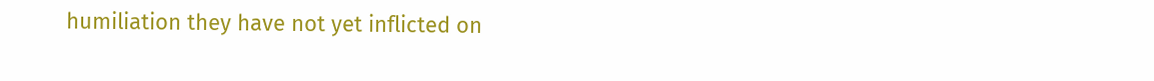humiliation they have not yet inflicted on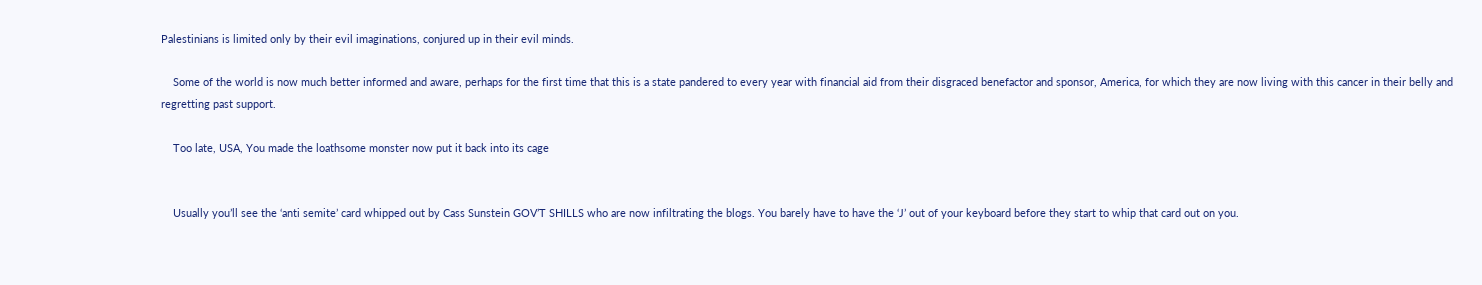Palestinians is limited only by their evil imaginations, conjured up in their evil minds.

    Some of the world is now much better informed and aware, perhaps for the first time that this is a state pandered to every year with financial aid from their disgraced benefactor and sponsor, America, for which they are now living with this cancer in their belly and regretting past support.

    Too late, USA, You made the loathsome monster now put it back into its cage


    Usually you’ll see the ‘anti semite’ card whipped out by Cass Sunstein GOV’T SHILLS who are now infiltrating the blogs. You barely have to have the ‘J’ out of your keyboard before they start to whip that card out on you.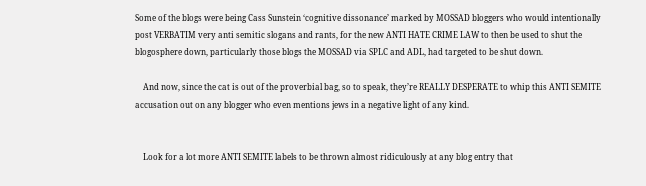Some of the blogs were being Cass Sunstein ‘cognitive dissonance’ marked by MOSSAD bloggers who would intentionally post VERBATIM very anti semitic slogans and rants, for the new ANTI HATE CRIME LAW to then be used to shut the blogosphere down, particularly those blogs the MOSSAD via SPLC and ADL, had targeted to be shut down.

    And now, since the cat is out of the proverbial bag, so to speak, they’re REALLY DESPERATE to whip this ANTI SEMITE accusation out on any blogger who even mentions jews in a negative light of any kind.


    Look for a lot more ANTI SEMITE labels to be thrown almost ridiculously at any blog entry that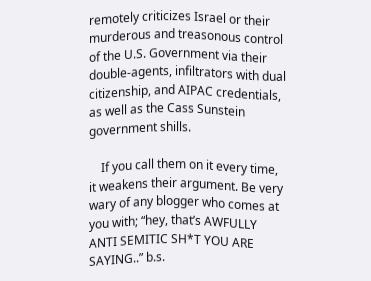remotely criticizes Israel or their murderous and treasonous control of the U.S. Government via their double-agents, infiltrators with dual citizenship, and AIPAC credentials, as well as the Cass Sunstein government shills.

    If you call them on it every time, it weakens their argument. Be very wary of any blogger who comes at you with; “hey, that’s AWFULLY ANTI SEMITIC SH*T YOU ARE SAYING..” b.s.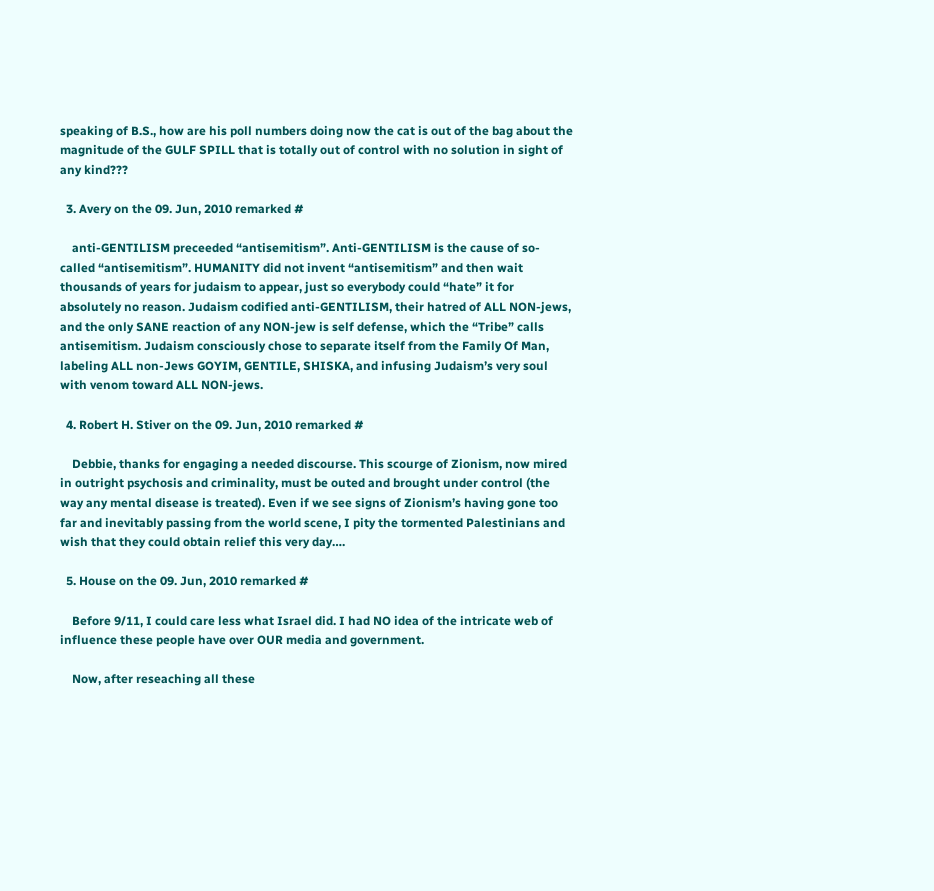speaking of B.S., how are his poll numbers doing now the cat is out of the bag about the magnitude of the GULF SPILL that is totally out of control with no solution in sight of any kind???

  3. Avery on the 09. Jun, 2010 remarked #

    anti-GENTILISM preceeded “antisemitism”. Anti-GENTILISM is the cause of so-called “antisemitism”. HUMANITY did not invent “antisemitism” and then wait thousands of years for judaism to appear, just so everybody could “hate” it for absolutely no reason. Judaism codified anti-GENTILISM, their hatred of ALL NON-jews, and the only SANE reaction of any NON-jew is self defense, which the “Tribe” calls antisemitism. Judaism consciously chose to separate itself from the Family Of Man, labeling ALL non-Jews GOYIM, GENTILE, SHISKA, and infusing Judaism’s very soul with venom toward ALL NON-jews.

  4. Robert H. Stiver on the 09. Jun, 2010 remarked #

    Debbie, thanks for engaging a needed discourse. This scourge of Zionism, now mired in outright psychosis and criminality, must be outed and brought under control (the way any mental disease is treated). Even if we see signs of Zionism’s having gone too far and inevitably passing from the world scene, I pity the tormented Palestinians and wish that they could obtain relief this very day….

  5. House on the 09. Jun, 2010 remarked #

    Before 9/11, I could care less what Israel did. I had NO idea of the intricate web of influence these people have over OUR media and government.

    Now, after reseaching all these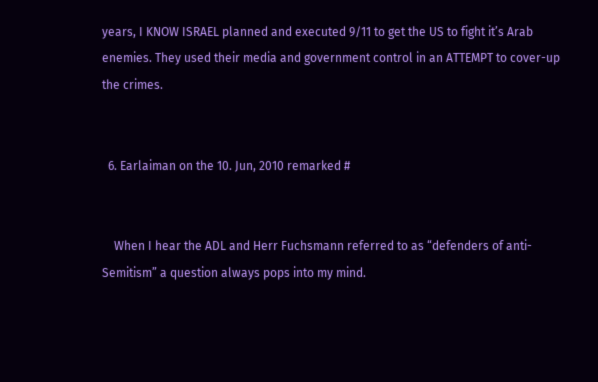years, I KNOW ISRAEL planned and executed 9/11 to get the US to fight it’s Arab enemies. They used their media and government control in an ATTEMPT to cover-up the crimes.


  6. Earlaiman on the 10. Jun, 2010 remarked #


    When I hear the ADL and Herr Fuchsmann referred to as “defenders of anti-Semitism” a question always pops into my mind.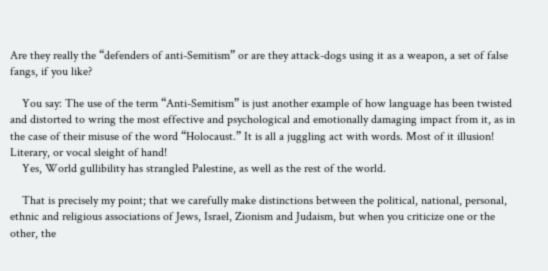Are they really the “defenders of anti-Semitism” or are they attack-dogs using it as a weapon, a set of false fangs, if you like?

    You say: The use of the term “Anti-Semitism” is just another example of how language has been twisted and distorted to wring the most effective and psychological and emotionally damaging impact from it, as in the case of their misuse of the word “Holocaust.” It is all a juggling act with words. Most of it illusion! Literary, or vocal sleight of hand!
    Yes, World gullibility has strangled Palestine, as well as the rest of the world.

    That is precisely my point; that we carefully make distinctions between the political, national, personal, ethnic and religious associations of Jews, Israel, Zionism and Judaism, but when you criticize one or the other, the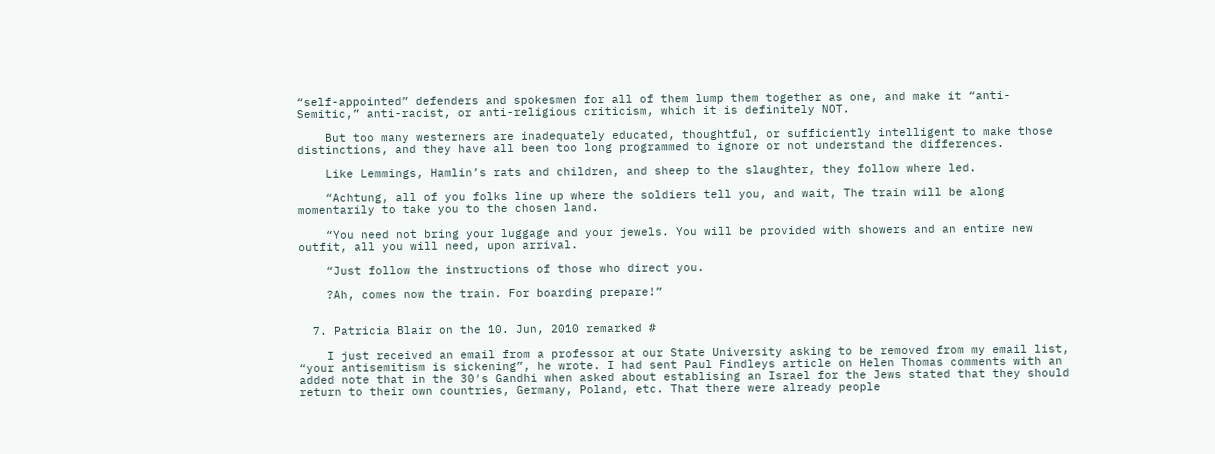“self-appointed” defenders and spokesmen for all of them lump them together as one, and make it “anti-Semitic,” anti-racist, or anti-religious criticism, which it is definitely NOT.

    But too many westerners are inadequately educated, thoughtful, or sufficiently intelligent to make those distinctions, and they have all been too long programmed to ignore or not understand the differences.

    Like Lemmings, Hamlin’s rats and children, and sheep to the slaughter, they follow where led.

    “Achtung, all of you folks line up where the soldiers tell you, and wait, The train will be along momentarily to take you to the chosen land.

    “You need not bring your luggage and your jewels. You will be provided with showers and an entire new outfit, all you will need, upon arrival.

    “Just follow the instructions of those who direct you.

    ?Ah, comes now the train. For boarding prepare!”


  7. Patricia Blair on the 10. Jun, 2010 remarked #

    I just received an email from a professor at our State University asking to be removed from my email list, “your antisemitism is sickening”, he wrote. I had sent Paul Findleys article on Helen Thomas comments with an added note that in the 30′s Gandhi when asked about establising an Israel for the Jews stated that they should return to their own countries, Germany, Poland, etc. That there were already people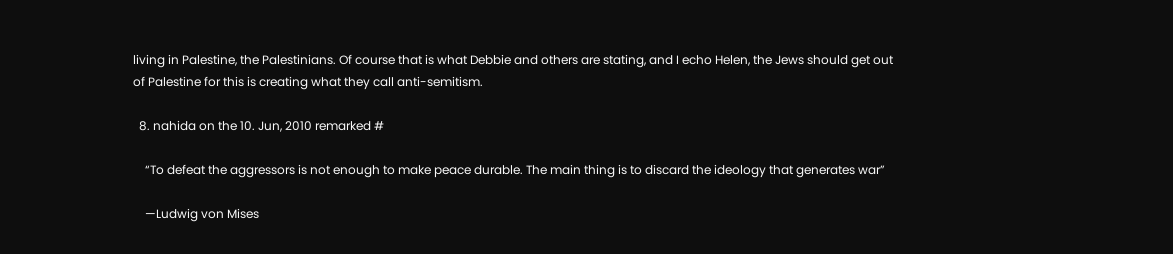living in Palestine, the Palestinians. Of course that is what Debbie and others are stating, and I echo Helen, the Jews should get out of Palestine for this is creating what they call anti-semitism.

  8. nahida on the 10. Jun, 2010 remarked #

    “To defeat the aggressors is not enough to make peace durable. The main thing is to discard the ideology that generates war”

    —Ludwig von Mises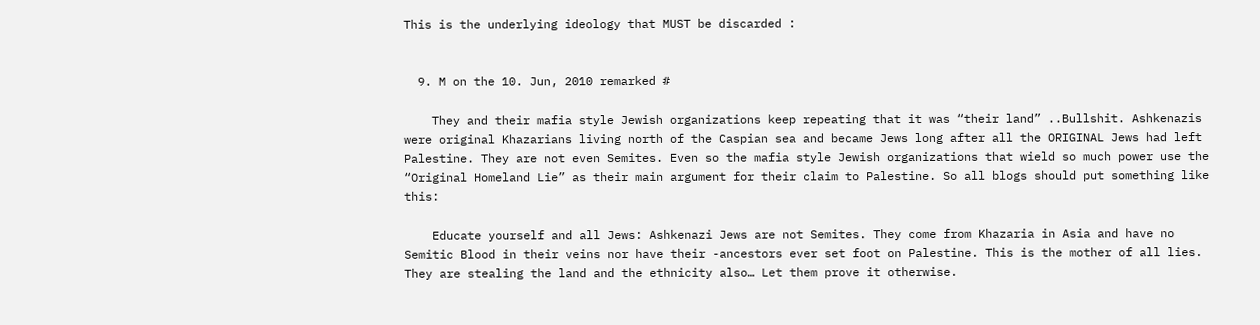This is the underlying ideology that MUST be discarded :


  9. M on the 10. Jun, 2010 remarked #

    They and their mafia style Jewish organizations keep repeating that it was “their land” ..Bullshit. Ashkenazis were original Khazarians living north of the Caspian sea and became Jews long after all the ORIGINAL Jews had left Palestine. They are not even Semites. Even so the mafia style Jewish organizations that wield so much power use the “Original Homeland Lie” as their main argument for their claim to Palestine. So all blogs should put something like this:

    Educate yourself and all Jews: Ashkenazi Jews are not Semites. They come from Khazaria in Asia and have no Semitic Blood in their veins nor have their -ancestors ever set foot on Palestine. This is the mother of all lies. They are stealing the land and the ethnicity also… Let them prove it otherwise.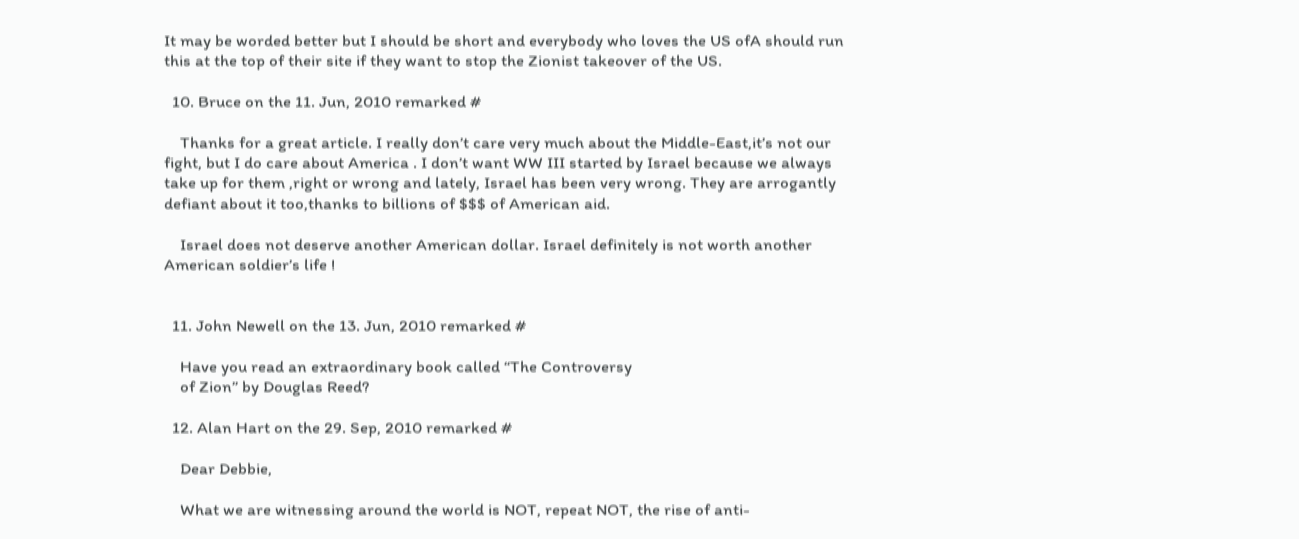It may be worded better but I should be short and everybody who loves the US ofA should run this at the top of their site if they want to stop the Zionist takeover of the US.

  10. Bruce on the 11. Jun, 2010 remarked #

    Thanks for a great article. I really don’t care very much about the Middle-East,it’s not our fight, but I do care about America . I don’t want WW III started by Israel because we always take up for them ,right or wrong and lately, Israel has been very wrong. They are arrogantly defiant about it too,thanks to billions of $$$ of American aid.

    Israel does not deserve another American dollar. Israel definitely is not worth another American soldier’s life !


  11. John Newell on the 13. Jun, 2010 remarked #

    Have you read an extraordinary book called “The Controversy
    of Zion” by Douglas Reed?

  12. Alan Hart on the 29. Sep, 2010 remarked #

    Dear Debbie,

    What we are witnessing around the world is NOT, repeat NOT, the rise of anti-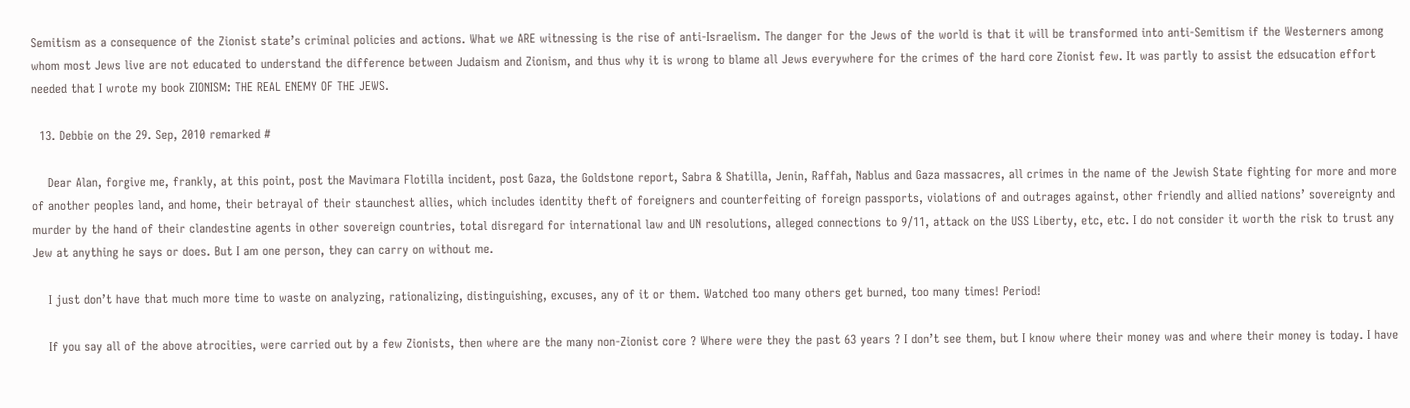Semitism as a consequence of the Zionist state’s criminal policies and actions. What we ARE witnessing is the rise of anti-Israelism. The danger for the Jews of the world is that it will be transformed into anti-Semitism if the Westerners among whom most Jews live are not educated to understand the difference between Judaism and Zionism, and thus why it is wrong to blame all Jews everywhere for the crimes of the hard core Zionist few. It was partly to assist the edsucation effort needed that I wrote my book ZIONISM: THE REAL ENEMY OF THE JEWS.

  13. Debbie on the 29. Sep, 2010 remarked #

    Dear Alan, forgive me, frankly, at this point, post the Mavimara Flotilla incident, post Gaza, the Goldstone report, Sabra & Shatilla, Jenin, Raffah, Nablus and Gaza massacres, all crimes in the name of the Jewish State fighting for more and more of another peoples land, and home, their betrayal of their staunchest allies, which includes identity theft of foreigners and counterfeiting of foreign passports, violations of and outrages against, other friendly and allied nations’ sovereignty and murder by the hand of their clandestine agents in other sovereign countries, total disregard for international law and UN resolutions, alleged connections to 9/11, attack on the USS Liberty, etc, etc. I do not consider it worth the risk to trust any Jew at anything he says or does. But I am one person, they can carry on without me.

    I just don’t have that much more time to waste on analyzing, rationalizing, distinguishing, excuses, any of it or them. Watched too many others get burned, too many times! Period!

    If you say all of the above atrocities, were carried out by a few Zionists, then where are the many non-Zionist core ? Where were they the past 63 years ? I don’t see them, but I know where their money was and where their money is today. I have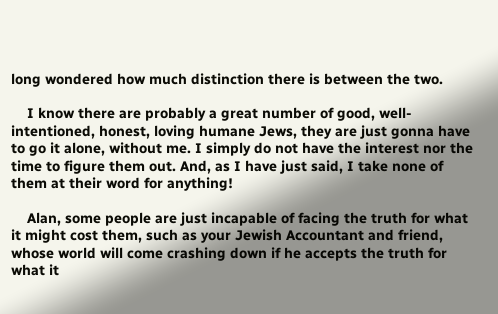long wondered how much distinction there is between the two.

    I know there are probably a great number of good, well-intentioned, honest, loving humane Jews, they are just gonna have to go it alone, without me. I simply do not have the interest nor the time to figure them out. And, as I have just said, I take none of them at their word for anything!

    Alan, some people are just incapable of facing the truth for what it might cost them, such as your Jewish Accountant and friend, whose world will come crashing down if he accepts the truth for what it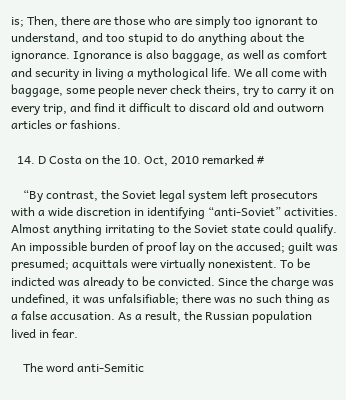is; Then, there are those who are simply too ignorant to understand, and too stupid to do anything about the ignorance. Ignorance is also baggage, as well as comfort and security in living a mythological life. We all come with baggage, some people never check theirs, try to carry it on every trip, and find it difficult to discard old and outworn articles or fashions.

  14. D Costa on the 10. Oct, 2010 remarked #

    “By contrast, the Soviet legal system left prosecutors with a wide discretion in identifying “anti-Soviet” activities. Almost anything irritating to the Soviet state could qualify. An impossible burden of proof lay on the accused; guilt was presumed; acquittals were virtually nonexistent. To be indicted was already to be convicted. Since the charge was undefined, it was unfalsifiable; there was no such thing as a false accusation. As a result, the Russian population lived in fear.

    The word anti-Semitic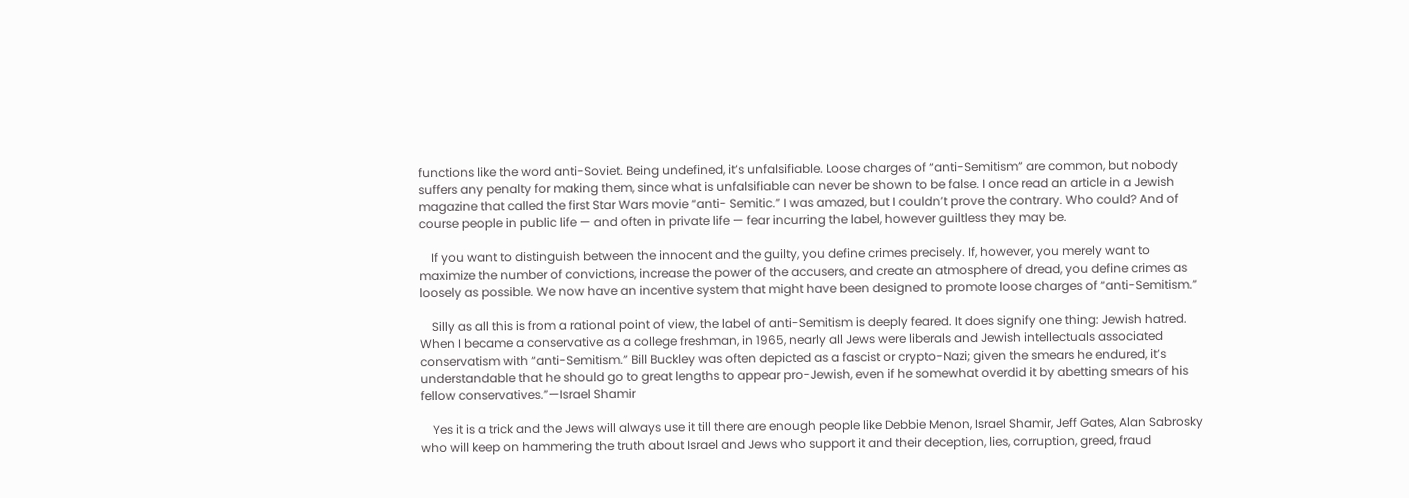functions like the word anti-Soviet. Being undefined, it’s unfalsifiable. Loose charges of “anti-Semitism” are common, but nobody suffers any penalty for making them, since what is unfalsifiable can never be shown to be false. I once read an article in a Jewish magazine that called the first Star Wars movie “anti- Semitic.” I was amazed, but I couldn’t prove the contrary. Who could? And of course people in public life — and often in private life — fear incurring the label, however guiltless they may be.

    If you want to distinguish between the innocent and the guilty, you define crimes precisely. If, however, you merely want to maximize the number of convictions, increase the power of the accusers, and create an atmosphere of dread, you define crimes as loosely as possible. We now have an incentive system that might have been designed to promote loose charges of “anti-Semitism.”

    Silly as all this is from a rational point of view, the label of anti-Semitism is deeply feared. It does signify one thing: Jewish hatred. When I became a conservative as a college freshman, in 1965, nearly all Jews were liberals and Jewish intellectuals associated conservatism with “anti-Semitism.” Bill Buckley was often depicted as a fascist or crypto-Nazi; given the smears he endured, it’s understandable that he should go to great lengths to appear pro-Jewish, even if he somewhat overdid it by abetting smears of his fellow conservatives.”—Israel Shamir

    Yes it is a trick and the Jews will always use it till there are enough people like Debbie Menon, Israel Shamir, Jeff Gates, Alan Sabrosky who will keep on hammering the truth about Israel and Jews who support it and their deception, lies, corruption, greed, fraud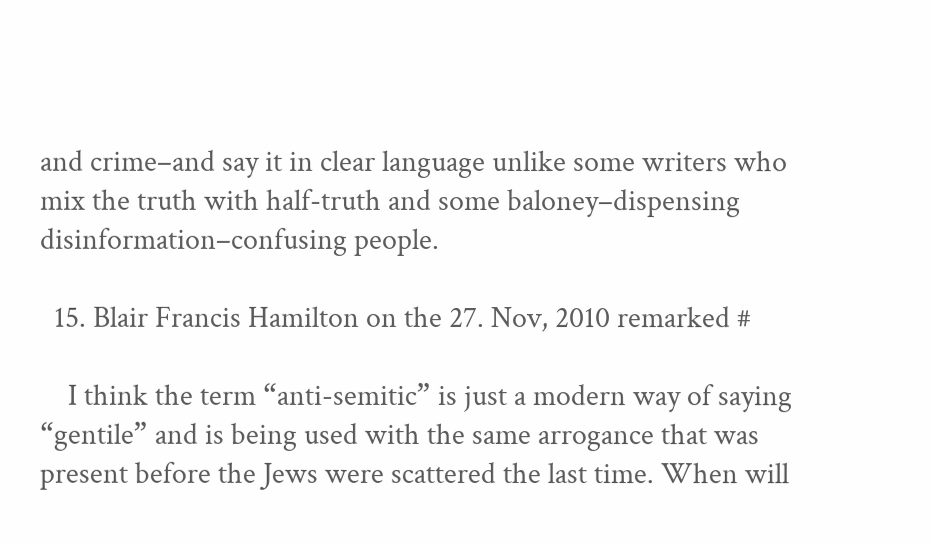and crime–and say it in clear language unlike some writers who mix the truth with half-truth and some baloney–dispensing disinformation–confusing people.

  15. Blair Francis Hamilton on the 27. Nov, 2010 remarked #

    I think the term “anti-semitic” is just a modern way of saying “gentile” and is being used with the same arrogance that was present before the Jews were scattered the last time. When will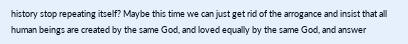history stop repeating itself? Maybe this time we can just get rid of the arrogance and insist that all human beings are created by the same God, and loved equally by the same God, and answer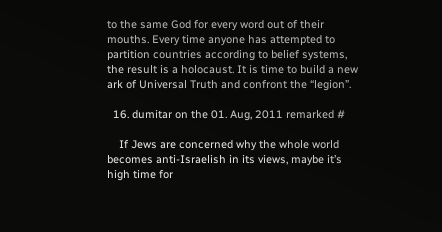to the same God for every word out of their mouths. Every time anyone has attempted to partition countries according to belief systems, the result is a holocaust. It is time to build a new ark of Universal Truth and confront the “legion”.

  16. dumitar on the 01. Aug, 2011 remarked #

    If Jews are concerned why the whole world becomes anti-Israelish in its views, maybe it’s high time for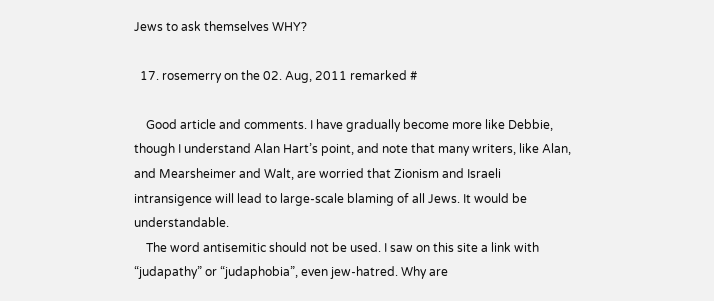Jews to ask themselves WHY?

  17. rosemerry on the 02. Aug, 2011 remarked #

    Good article and comments. I have gradually become more like Debbie, though I understand Alan Hart’s point, and note that many writers, like Alan, and Mearsheimer and Walt, are worried that Zionism and Israeli intransigence will lead to large-scale blaming of all Jews. It would be understandable.
    The word antisemitic should not be used. I saw on this site a link with “judapathy” or “judaphobia”, even jew-hatred. Why are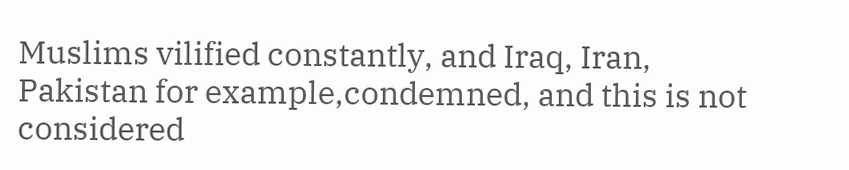Muslims vilified constantly, and Iraq, Iran, Pakistan for example,condemned, and this is not considered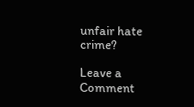unfair hate crime?

Leave a Comment